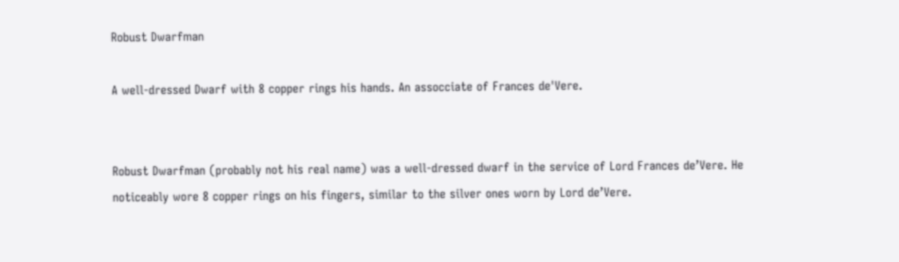Robust Dwarfman

A well-dressed Dwarf with 8 copper rings his hands. An assocciate of Frances de'Vere.


Robust Dwarfman (probably not his real name) was a well-dressed dwarf in the service of Lord Frances de’Vere. He noticeably wore 8 copper rings on his fingers, similar to the silver ones worn by Lord de’Vere.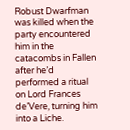Robust Dwarfman was killed when the party encountered him in the catacombs in Fallen after he’d performed a ritual on Lord Frances de’Vere, turning him into a Liche.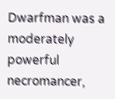Dwarfman was a moderately powerful necromancer,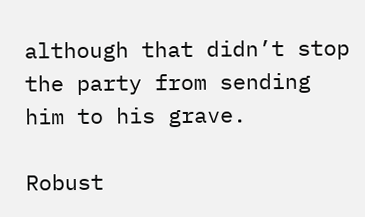although that didn’t stop the party from sending him to his grave.

Robust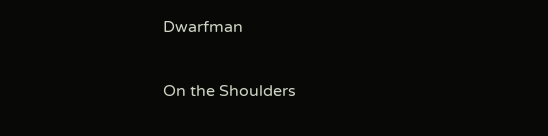Dwarfman

On the Shoulders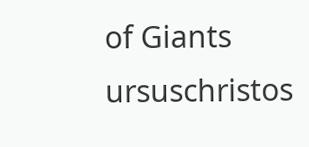of Giants ursuschristos